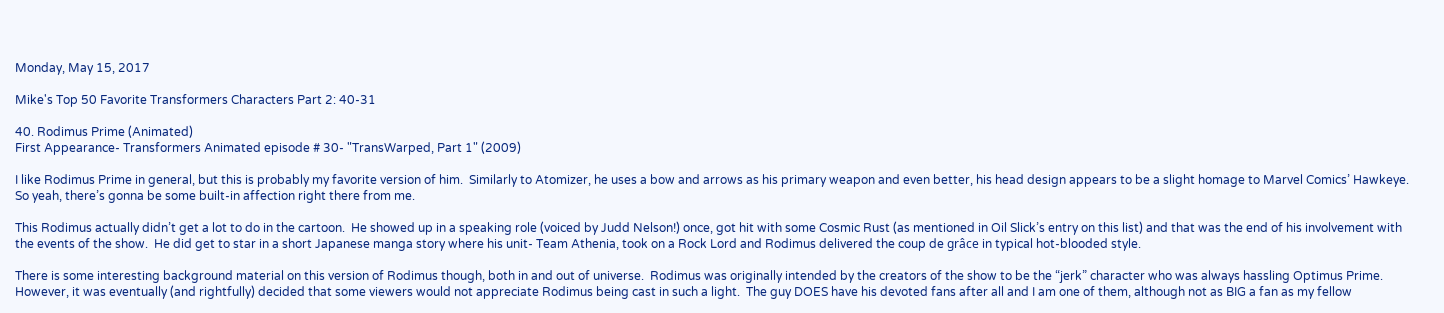Monday, May 15, 2017

Mike's Top 50 Favorite Transformers Characters Part 2: 40-31

40. Rodimus Prime (Animated)
First Appearance- Transformers Animated episode # 30- "TransWarped, Part 1" (2009)

I like Rodimus Prime in general, but this is probably my favorite version of him.  Similarly to Atomizer, he uses a bow and arrows as his primary weapon and even better, his head design appears to be a slight homage to Marvel Comics’ Hawkeye.  So yeah, there’s gonna be some built-in affection right there from me.

This Rodimus actually didn’t get a lot to do in the cartoon.  He showed up in a speaking role (voiced by Judd Nelson!) once, got hit with some Cosmic Rust (as mentioned in Oil Slick’s entry on this list) and that was the end of his involvement with the events of the show.  He did get to star in a short Japanese manga story where his unit- Team Athenia, took on a Rock Lord and Rodimus delivered the coup de grâce in typical hot-blooded style.

There is some interesting background material on this version of Rodimus though, both in and out of universe.  Rodimus was originally intended by the creators of the show to be the “jerk” character who was always hassling Optimus Prime.  However, it was eventually (and rightfully) decided that some viewers would not appreciate Rodimus being cast in such a light.  The guy DOES have his devoted fans after all and I am one of them, although not as BIG a fan as my fellow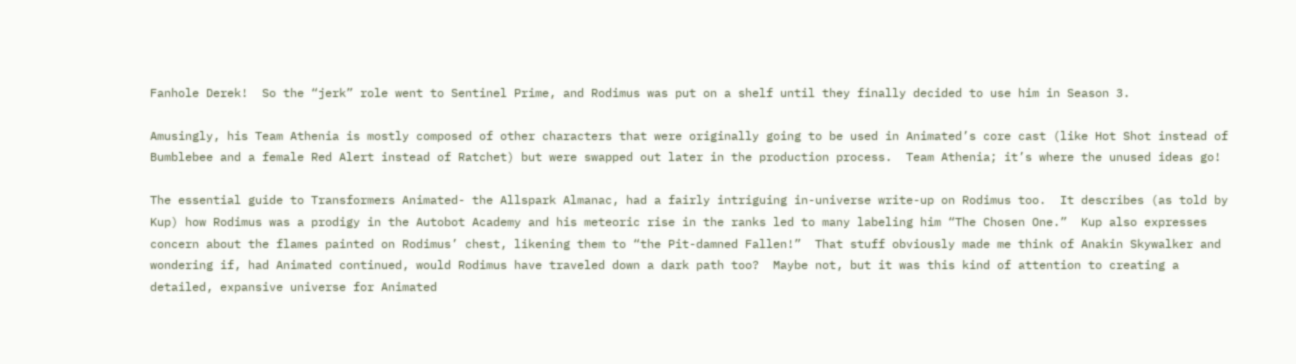Fanhole Derek!  So the “jerk” role went to Sentinel Prime, and Rodimus was put on a shelf until they finally decided to use him in Season 3.

Amusingly, his Team Athenia is mostly composed of other characters that were originally going to be used in Animated’s core cast (like Hot Shot instead of Bumblebee and a female Red Alert instead of Ratchet) but were swapped out later in the production process.  Team Athenia; it’s where the unused ideas go!

The essential guide to Transformers Animated- the Allspark Almanac, had a fairly intriguing in-universe write-up on Rodimus too.  It describes (as told by Kup) how Rodimus was a prodigy in the Autobot Academy and his meteoric rise in the ranks led to many labeling him “The Chosen One.”  Kup also expresses concern about the flames painted on Rodimus’ chest, likening them to “the Pit-damned Fallen!”  That stuff obviously made me think of Anakin Skywalker and wondering if, had Animated continued, would Rodimus have traveled down a dark path too?  Maybe not, but it was this kind of attention to creating a detailed, expansive universe for Animated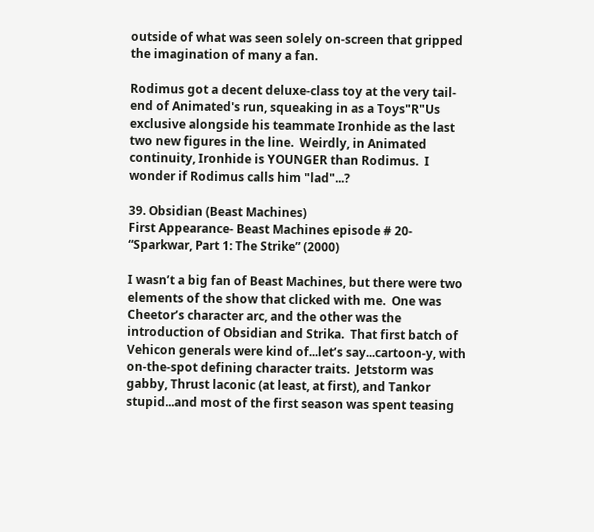outside of what was seen solely on-screen that gripped the imagination of many a fan.

Rodimus got a decent deluxe-class toy at the very tail-end of Animated's run, squeaking in as a Toys"R"Us exclusive alongside his teammate Ironhide as the last two new figures in the line.  Weirdly, in Animated continuity, Ironhide is YOUNGER than Rodimus.  I wonder if Rodimus calls him "lad"...?

39. Obsidian (Beast Machines)
First Appearance- Beast Machines episode # 20- “Sparkwar, Part 1: The Strike” (2000)

I wasn’t a big fan of Beast Machines, but there were two elements of the show that clicked with me.  One was Cheetor’s character arc, and the other was the introduction of Obsidian and Strika.  That first batch of Vehicon generals were kind of...let’s say...cartoon-y, with on-the-spot defining character traits.  Jetstorm was gabby, Thrust laconic (at least, at first), and Tankor stupid...and most of the first season was spent teasing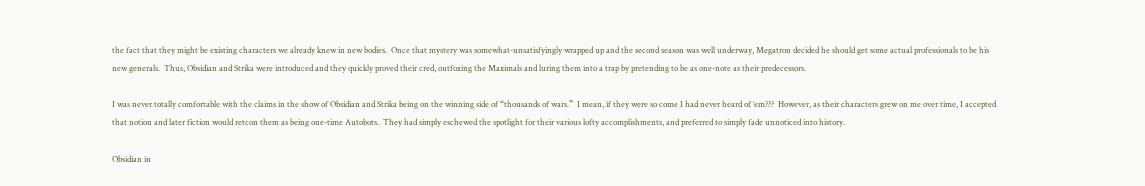the fact that they might be existing characters we already knew in new bodies.  Once that mystery was somewhat-unsatisfyingly wrapped up and the second season was well underway, Megatron decided he should get some actual professionals to be his new generals.  Thus, Obsidian and Strika were introduced and they quickly proved their cred, outfoxing the Maximals and luring them into a trap by pretending to be as one-note as their predecessors.

I was never totally comfortable with the claims in the show of Obsidian and Strika being on the winning side of “thousands of wars.”  I mean, if they were so come I had never heard of ‘em???  However, as their characters grew on me over time, I accepted that notion and later fiction would retcon them as being one-time Autobots.  They had simply eschewed the spotlight for their various lofty accomplishments, and preferred to simply fade unnoticed into history.

Obsidian in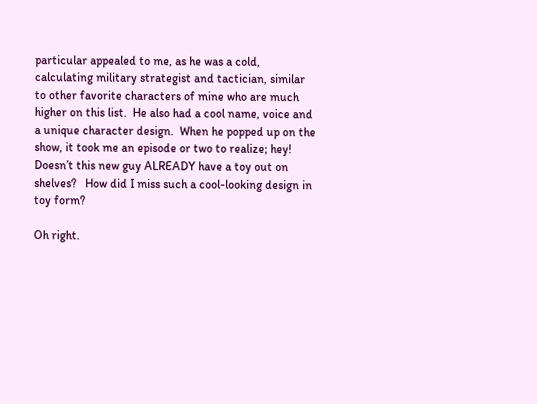particular appealed to me, as he was a cold, calculating military strategist and tactician, similar to other favorite characters of mine who are much higher on this list.  He also had a cool name, voice and a unique character design.  When he popped up on the show, it took me an episode or two to realize; hey!  Doesn’t this new guy ALREADY have a toy out on shelves?   How did I miss such a cool-looking design in toy form?

Oh right.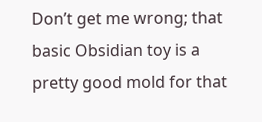Don’t get me wrong; that basic Obsidian toy is a pretty good mold for that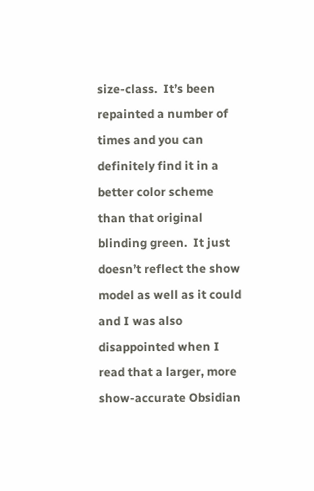size-class.  It’s been repainted a number of times and you can definitely find it in a better color scheme than that original blinding green.  It just doesn’t reflect the show model as well as it could and I was also disappointed when I read that a larger, more show-accurate Obsidian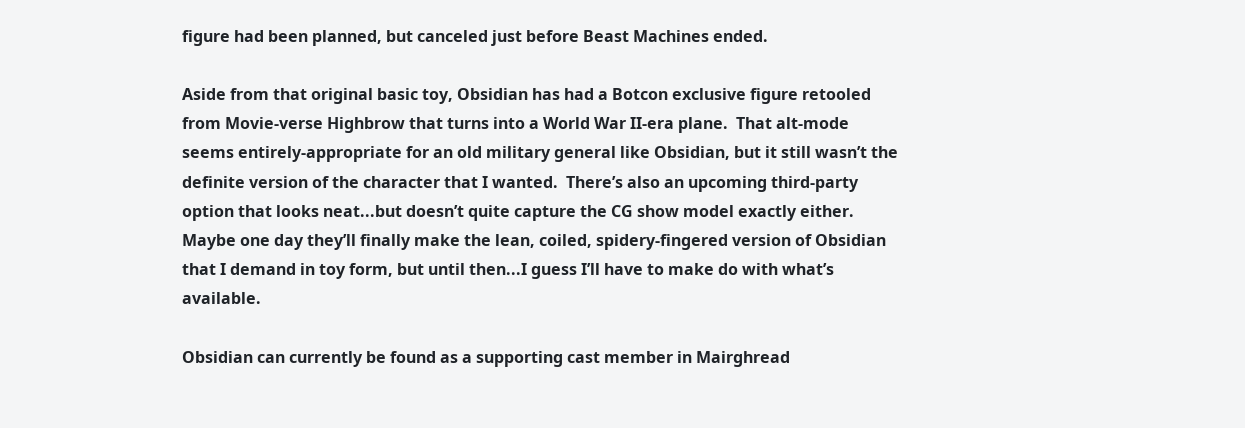figure had been planned, but canceled just before Beast Machines ended.

Aside from that original basic toy, Obsidian has had a Botcon exclusive figure retooled from Movie-verse Highbrow that turns into a World War II-era plane.  That alt-mode seems entirely-appropriate for an old military general like Obsidian, but it still wasn’t the definite version of the character that I wanted.  There’s also an upcoming third-party option that looks neat...but doesn’t quite capture the CG show model exactly either.  Maybe one day they’ll finally make the lean, coiled, spidery-fingered version of Obsidian that I demand in toy form, but until then...I guess I’ll have to make do with what’s available.

Obsidian can currently be found as a supporting cast member in Mairghread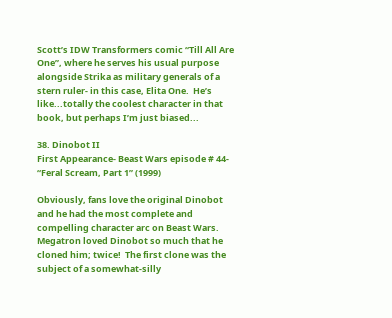Scott’s IDW Transformers comic “Till All Are One”, where he serves his usual purpose alongside Strika as military generals of a stern ruler- in this case, Elita One.  He’s like...totally the coolest character in that book, but perhaps I’m just biased...

38. Dinobot II
First Appearance- Beast Wars episode # 44- “Feral Scream, Part 1” (1999)

Obviously, fans love the original Dinobot and he had the most complete and compelling character arc on Beast Wars.  Megatron loved Dinobot so much that he cloned him; twice!  The first clone was the subject of a somewhat-silly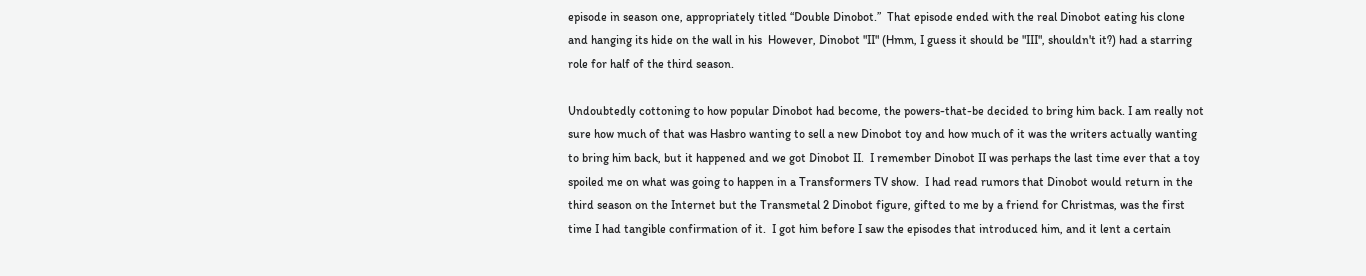episode in season one, appropriately titled “Double Dinobot.”  That episode ended with the real Dinobot eating his clone and hanging its hide on the wall in his  However, Dinobot "II" (Hmm, I guess it should be "III", shouldn't it?) had a starring role for half of the third season.

Undoubtedly cottoning to how popular Dinobot had become, the powers-that-be decided to bring him back. I am really not sure how much of that was Hasbro wanting to sell a new Dinobot toy and how much of it was the writers actually wanting to bring him back, but it happened and we got Dinobot II.  I remember Dinobot II was perhaps the last time ever that a toy spoiled me on what was going to happen in a Transformers TV show.  I had read rumors that Dinobot would return in the third season on the Internet but the Transmetal 2 Dinobot figure, gifted to me by a friend for Christmas, was the first time I had tangible confirmation of it.  I got him before I saw the episodes that introduced him, and it lent a certain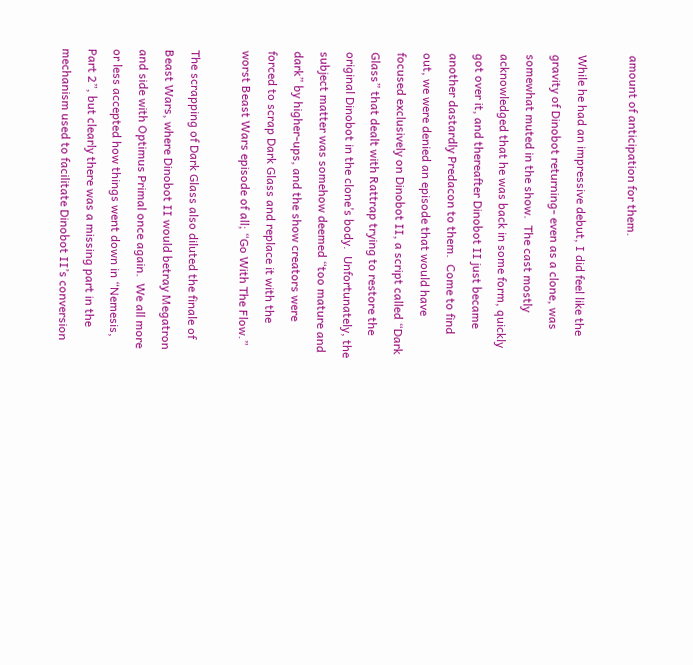amount of anticipation for them.

While he had an impressive debut, I did feel like the gravity of Dinobot returning- even as a clone, was somewhat muted in the show.  The cast mostly acknowledged that he was back in some form, quickly got over it, and thereafter Dinobot II just became another dastardly Predacon to them.  Come to find out, we were denied an episode that would have focused exclusively on Dinobot II, a script called “Dark Glass” that dealt with Rattrap trying to restore the original Dinobot in the clone’s body.  Unfortunately, the subject matter was somehow deemed “too mature and dark” by higher-ups, and the show creators were forced to scrap Dark Glass and replace it with the worst Beast Wars episode of all; “Go With The Flow.”

The scrapping of Dark Glass also diluted the finale of Beast Wars, where Dinobot II would betray Megatron and side with Optimus Primal once again.  We all more or less accepted how things went down in “Nemesis, Part 2”, but clearly there was a missing part in the mechanism used to facilitate Dinobot II’s conversion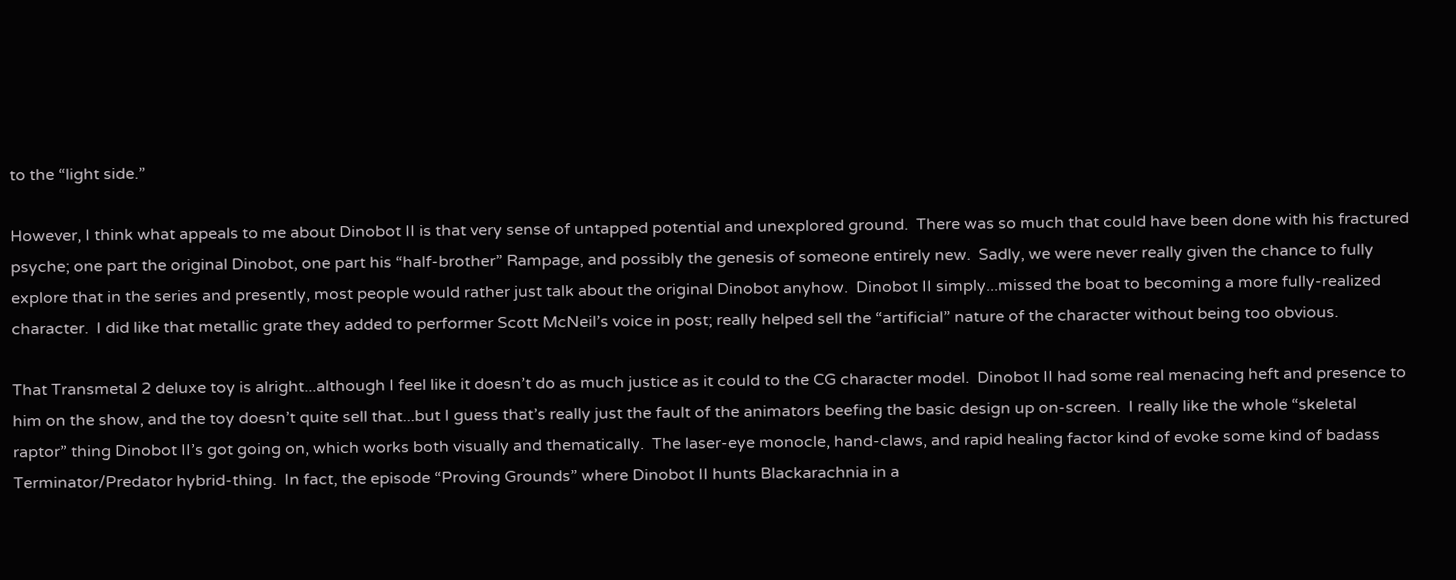to the “light side.”

However, I think what appeals to me about Dinobot II is that very sense of untapped potential and unexplored ground.  There was so much that could have been done with his fractured psyche; one part the original Dinobot, one part his “half-brother” Rampage, and possibly the genesis of someone entirely new.  Sadly, we were never really given the chance to fully explore that in the series and presently, most people would rather just talk about the original Dinobot anyhow.  Dinobot II simply...missed the boat to becoming a more fully-realized character.  I did like that metallic grate they added to performer Scott McNeil’s voice in post; really helped sell the “artificial” nature of the character without being too obvious.

That Transmetal 2 deluxe toy is alright...although I feel like it doesn’t do as much justice as it could to the CG character model.  Dinobot II had some real menacing heft and presence to him on the show, and the toy doesn’t quite sell that...but I guess that’s really just the fault of the animators beefing the basic design up on-screen.  I really like the whole “skeletal raptor” thing Dinobot II’s got going on, which works both visually and thematically.  The laser-eye monocle, hand-claws, and rapid healing factor kind of evoke some kind of badass Terminator/Predator hybrid-thing.  In fact, the episode “Proving Grounds” where Dinobot II hunts Blackarachnia in a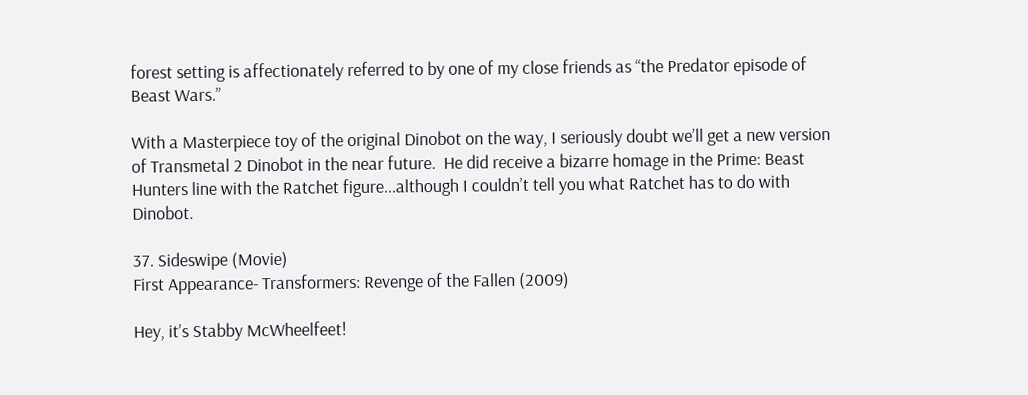forest setting is affectionately referred to by one of my close friends as “the Predator episode of Beast Wars.”

With a Masterpiece toy of the original Dinobot on the way, I seriously doubt we’ll get a new version of Transmetal 2 Dinobot in the near future.  He did receive a bizarre homage in the Prime: Beast Hunters line with the Ratchet figure...although I couldn’t tell you what Ratchet has to do with Dinobot.

37. Sideswipe (Movie)
First Appearance- Transformers: Revenge of the Fallen (2009)

Hey, it’s Stabby McWheelfeet!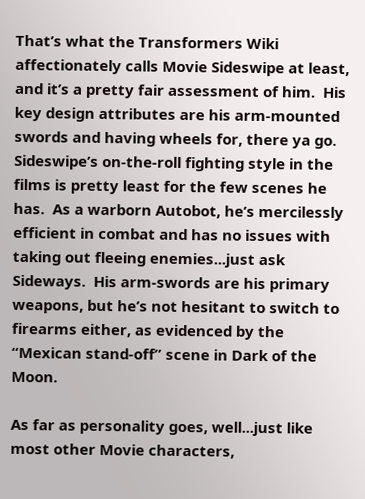That’s what the Transformers Wiki affectionately calls Movie Sideswipe at least, and it’s a pretty fair assessment of him.  His key design attributes are his arm-mounted swords and having wheels for, there ya go.  Sideswipe’s on-the-roll fighting style in the films is pretty least for the few scenes he has.  As a warborn Autobot, he’s mercilessly efficient in combat and has no issues with taking out fleeing enemies...just ask Sideways.  His arm-swords are his primary weapons, but he’s not hesitant to switch to firearms either, as evidenced by the “Mexican stand-off” scene in Dark of the Moon.

As far as personality goes, well...just like most other Movie characters,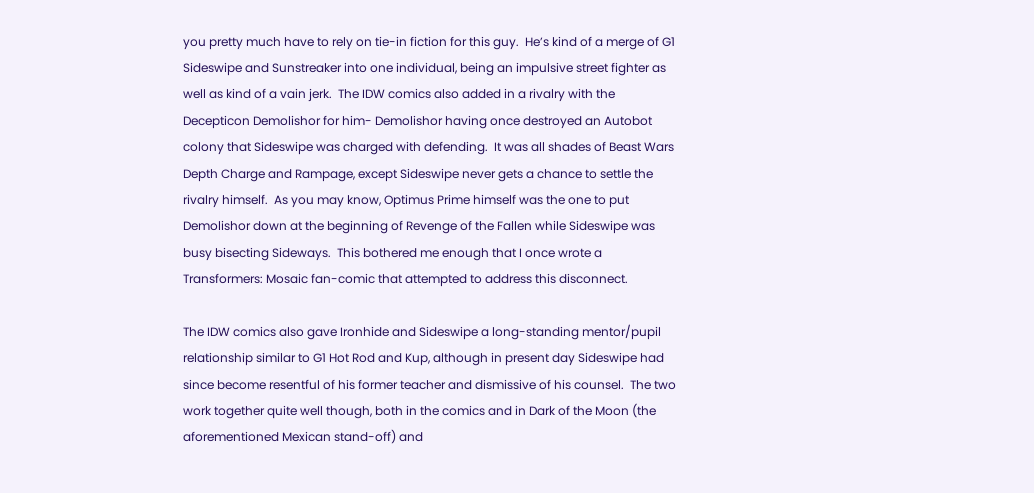you pretty much have to rely on tie-in fiction for this guy.  He’s kind of a merge of G1 Sideswipe and Sunstreaker into one individual, being an impulsive street fighter as well as kind of a vain jerk.  The IDW comics also added in a rivalry with the Decepticon Demolishor for him- Demolishor having once destroyed an Autobot colony that Sideswipe was charged with defending.  It was all shades of Beast Wars Depth Charge and Rampage, except Sideswipe never gets a chance to settle the rivalry himself.  As you may know, Optimus Prime himself was the one to put Demolishor down at the beginning of Revenge of the Fallen while Sideswipe was busy bisecting Sideways.  This bothered me enough that I once wrote a Transformers: Mosaic fan-comic that attempted to address this disconnect.

The IDW comics also gave Ironhide and Sideswipe a long-standing mentor/pupil relationship similar to G1 Hot Rod and Kup, although in present day Sideswipe had since become resentful of his former teacher and dismissive of his counsel.  The two work together quite well though, both in the comics and in Dark of the Moon (the aforementioned Mexican stand-off) and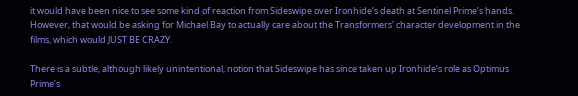it would have been nice to see some kind of reaction from Sideswipe over Ironhide’s death at Sentinel Prime’s hands.  However, that would be asking for Michael Bay to actually care about the Transformers’ character development in the films, which would JUST BE CRAZY.

There is a subtle, although likely unintentional, notion that Sideswipe has since taken up Ironhide’s role as Optimus Prime’s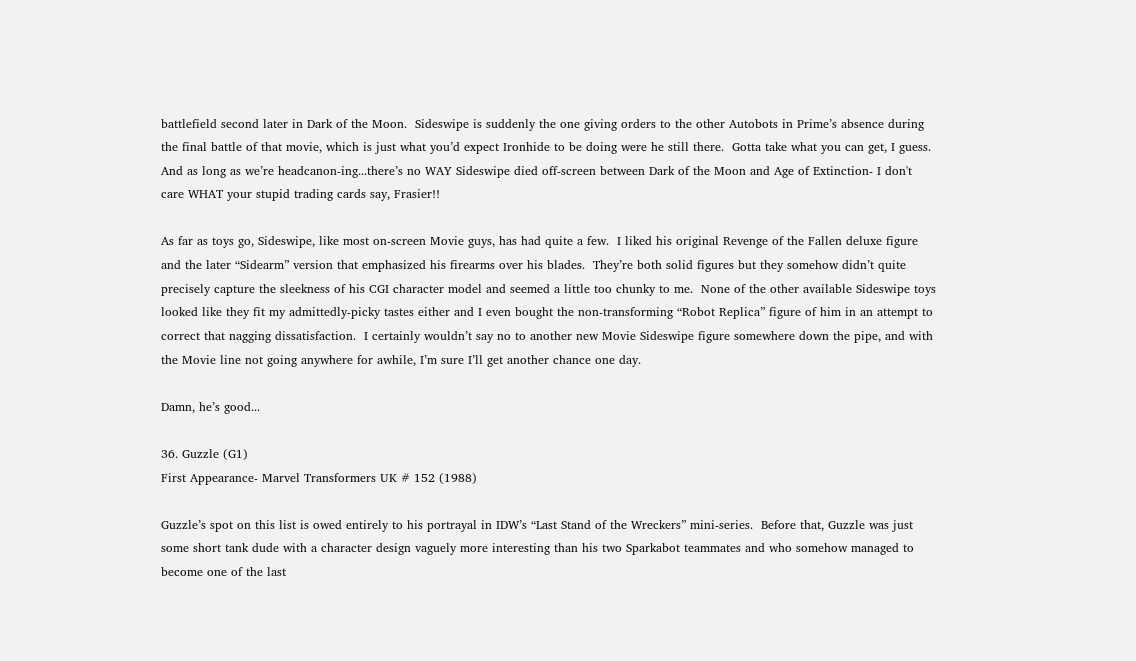battlefield second later in Dark of the Moon.  Sideswipe is suddenly the one giving orders to the other Autobots in Prime’s absence during the final battle of that movie, which is just what you’d expect Ironhide to be doing were he still there.  Gotta take what you can get, I guess.  And as long as we’re headcanon-ing...there’s no WAY Sideswipe died off-screen between Dark of the Moon and Age of Extinction- I don't care WHAT your stupid trading cards say, Frasier!!

As far as toys go, Sideswipe, like most on-screen Movie guys, has had quite a few.  I liked his original Revenge of the Fallen deluxe figure and the later “Sidearm” version that emphasized his firearms over his blades.  They’re both solid figures but they somehow didn’t quite precisely capture the sleekness of his CGI character model and seemed a little too chunky to me.  None of the other available Sideswipe toys looked like they fit my admittedly-picky tastes either and I even bought the non-transforming “Robot Replica” figure of him in an attempt to correct that nagging dissatisfaction.  I certainly wouldn’t say no to another new Movie Sideswipe figure somewhere down the pipe, and with the Movie line not going anywhere for awhile, I’m sure I’ll get another chance one day.

Damn, he’s good...

36. Guzzle (G1)
First Appearance- Marvel Transformers UK # 152 (1988)

Guzzle’s spot on this list is owed entirely to his portrayal in IDW’s “Last Stand of the Wreckers” mini-series.  Before that, Guzzle was just some short tank dude with a character design vaguely more interesting than his two Sparkabot teammates and who somehow managed to become one of the last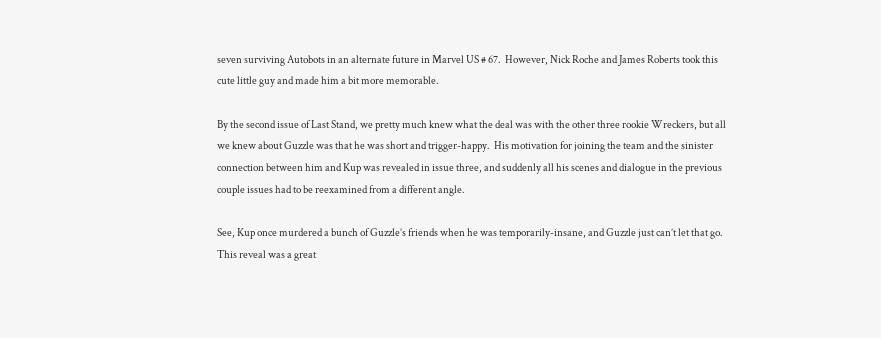seven surviving Autobots in an alternate future in Marvel US # 67.  However, Nick Roche and James Roberts took this cute little guy and made him a bit more memorable.

By the second issue of Last Stand, we pretty much knew what the deal was with the other three rookie Wreckers, but all we knew about Guzzle was that he was short and trigger-happy.  His motivation for joining the team and the sinister connection between him and Kup was revealed in issue three, and suddenly all his scenes and dialogue in the previous couple issues had to be reexamined from a different angle.

See, Kup once murdered a bunch of Guzzle’s friends when he was temporarily-insane, and Guzzle just can’t let that go.  This reveal was a great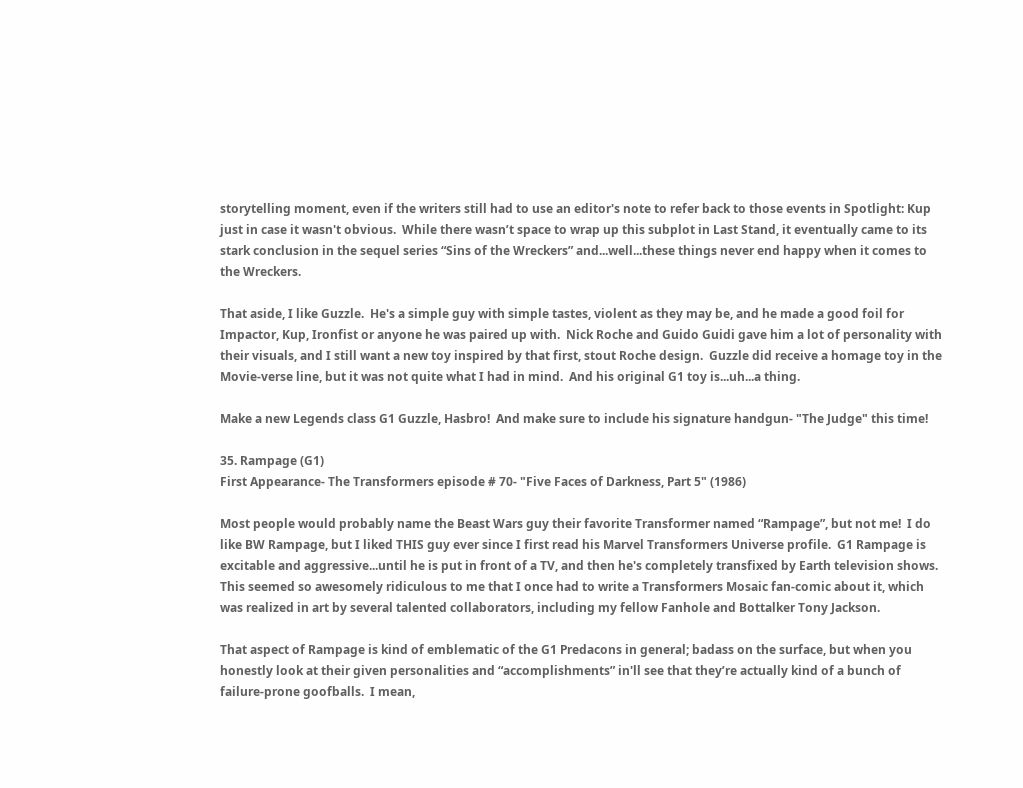storytelling moment, even if the writers still had to use an editor's note to refer back to those events in Spotlight: Kup just in case it wasn't obvious.  While there wasn’t space to wrap up this subplot in Last Stand, it eventually came to its stark conclusion in the sequel series “Sins of the Wreckers” and...well...these things never end happy when it comes to the Wreckers.

That aside, I like Guzzle.  He's a simple guy with simple tastes, violent as they may be, and he made a good foil for Impactor, Kup, Ironfist or anyone he was paired up with.  Nick Roche and Guido Guidi gave him a lot of personality with their visuals, and I still want a new toy inspired by that first, stout Roche design.  Guzzle did receive a homage toy in the Movie-verse line, but it was not quite what I had in mind.  And his original G1 toy is...uh...a thing.

Make a new Legends class G1 Guzzle, Hasbro!  And make sure to include his signature handgun- "The Judge" this time!

35. Rampage (G1)
First Appearance- The Transformers episode # 70- "Five Faces of Darkness, Part 5" (1986)

Most people would probably name the Beast Wars guy their favorite Transformer named “Rampage”, but not me!  I do like BW Rampage, but I liked THIS guy ever since I first read his Marvel Transformers Universe profile.  G1 Rampage is excitable and aggressive...until he is put in front of a TV, and then he's completely transfixed by Earth television shows.  This seemed so awesomely ridiculous to me that I once had to write a Transformers Mosaic fan-comic about it, which was realized in art by several talented collaborators, including my fellow Fanhole and Bottalker Tony Jackson.

That aspect of Rampage is kind of emblematic of the G1 Predacons in general; badass on the surface, but when you honestly look at their given personalities and “accomplishments” in'll see that they’re actually kind of a bunch of failure-prone goofballs.  I mean,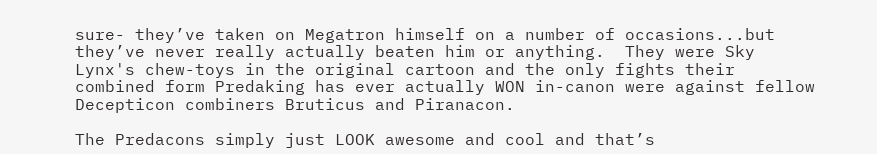sure- they’ve taken on Megatron himself on a number of occasions...but they’ve never really actually beaten him or anything.  They were Sky Lynx's chew-toys in the original cartoon and the only fights their combined form Predaking has ever actually WON in-canon were against fellow Decepticon combiners Bruticus and Piranacon.

The Predacons simply just LOOK awesome and cool and that’s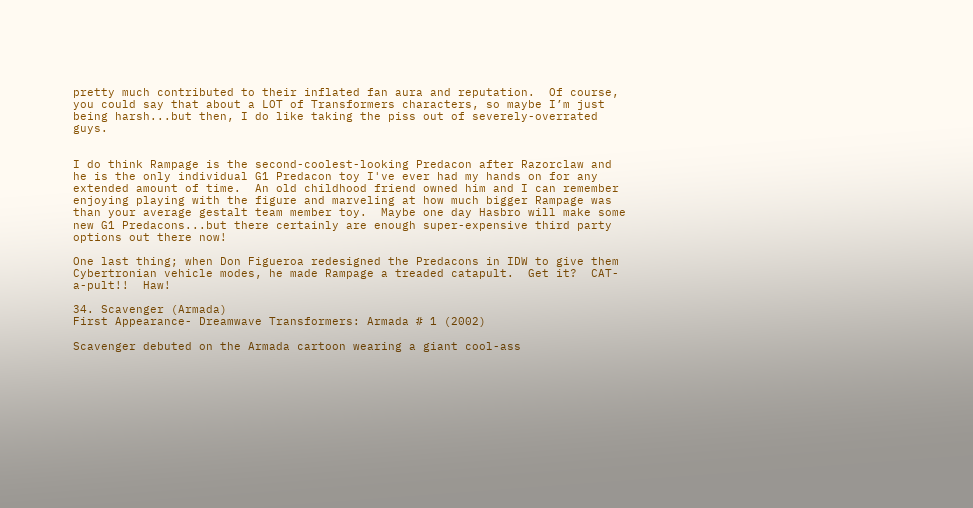pretty much contributed to their inflated fan aura and reputation.  Of course, you could say that about a LOT of Transformers characters, so maybe I’m just being harsh...but then, I do like taking the piss out of severely-overrated guys.


I do think Rampage is the second-coolest-looking Predacon after Razorclaw and he is the only individual G1 Predacon toy I've ever had my hands on for any extended amount of time.  An old childhood friend owned him and I can remember enjoying playing with the figure and marveling at how much bigger Rampage was than your average gestalt team member toy.  Maybe one day Hasbro will make some new G1 Predacons...but there certainly are enough super-expensive third party options out there now!

One last thing; when Don Figueroa redesigned the Predacons in IDW to give them Cybertronian vehicle modes, he made Rampage a treaded catapult.  Get it?  CAT-a-pult!!  Haw!

34. Scavenger (Armada)
First Appearance- Dreamwave Transformers: Armada # 1 (2002)

Scavenger debuted on the Armada cartoon wearing a giant cool-ass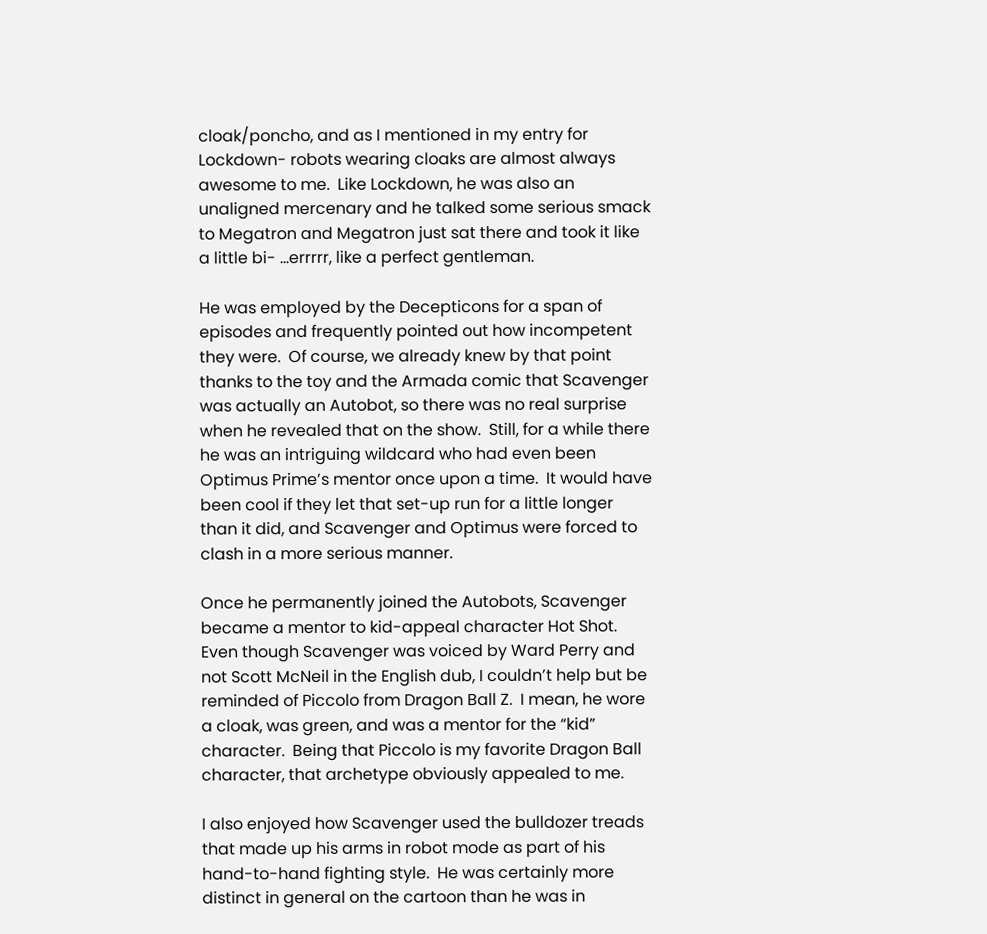cloak/poncho, and as I mentioned in my entry for Lockdown- robots wearing cloaks are almost always awesome to me.  Like Lockdown, he was also an unaligned mercenary and he talked some serious smack to Megatron and Megatron just sat there and took it like a little bi- ...errrrr, like a perfect gentleman.

He was employed by the Decepticons for a span of episodes and frequently pointed out how incompetent they were.  Of course, we already knew by that point thanks to the toy and the Armada comic that Scavenger was actually an Autobot, so there was no real surprise when he revealed that on the show.  Still, for a while there he was an intriguing wildcard who had even been Optimus Prime’s mentor once upon a time.  It would have been cool if they let that set-up run for a little longer than it did, and Scavenger and Optimus were forced to clash in a more serious manner.

Once he permanently joined the Autobots, Scavenger became a mentor to kid-appeal character Hot Shot.  Even though Scavenger was voiced by Ward Perry and not Scott McNeil in the English dub, I couldn’t help but be reminded of Piccolo from Dragon Ball Z.  I mean, he wore a cloak, was green, and was a mentor for the “kid” character.  Being that Piccolo is my favorite Dragon Ball character, that archetype obviously appealed to me.

I also enjoyed how Scavenger used the bulldozer treads that made up his arms in robot mode as part of his hand-to-hand fighting style.  He was certainly more distinct in general on the cartoon than he was in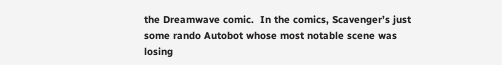the Dreamwave comic.  In the comics, Scavenger’s just some rando Autobot whose most notable scene was losing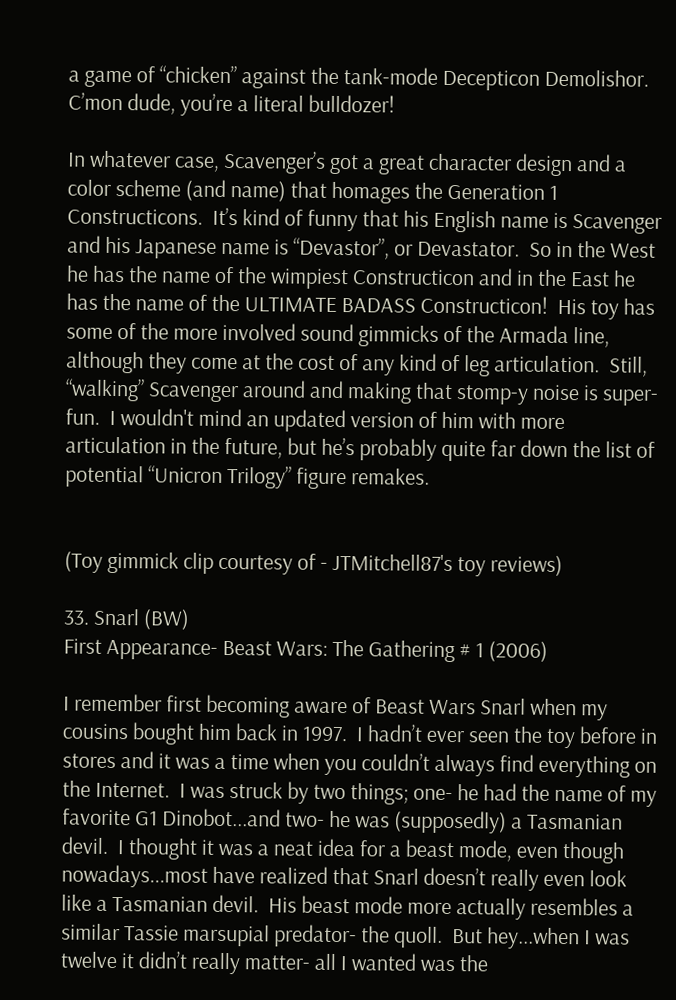a game of “chicken” against the tank-mode Decepticon Demolishor.  C’mon dude, you’re a literal bulldozer!

In whatever case, Scavenger’s got a great character design and a color scheme (and name) that homages the Generation 1 Constructicons.  It’s kind of funny that his English name is Scavenger and his Japanese name is “Devastor”, or Devastator.  So in the West he has the name of the wimpiest Constructicon and in the East he has the name of the ULTIMATE BADASS Constructicon!  His toy has some of the more involved sound gimmicks of the Armada line, although they come at the cost of any kind of leg articulation.  Still, “walking” Scavenger around and making that stomp-y noise is super-fun.  I wouldn't mind an updated version of him with more articulation in the future, but he’s probably quite far down the list of potential “Unicron Trilogy” figure remakes.


(Toy gimmick clip courtesy of - JTMitchell87's toy reviews)

33. Snarl (BW)
First Appearance- Beast Wars: The Gathering # 1 (2006)

I remember first becoming aware of Beast Wars Snarl when my cousins bought him back in 1997.  I hadn’t ever seen the toy before in stores and it was a time when you couldn’t always find everything on the Internet.  I was struck by two things; one- he had the name of my favorite G1 Dinobot...and two- he was (supposedly) a Tasmanian devil.  I thought it was a neat idea for a beast mode, even though nowadays...most have realized that Snarl doesn’t really even look like a Tasmanian devil.  His beast mode more actually resembles a similar Tassie marsupial predator- the quoll.  But hey...when I was twelve it didn’t really matter- all I wanted was the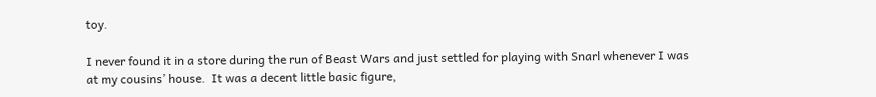toy.

I never found it in a store during the run of Beast Wars and just settled for playing with Snarl whenever I was at my cousins’ house.  It was a decent little basic figure,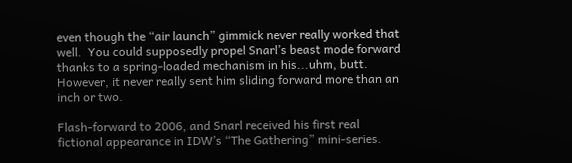even though the “air launch” gimmick never really worked that well.  You could supposedly propel Snarl’s beast mode forward thanks to a spring-loaded mechanism in his...uhm, butt.  However, it never really sent him sliding forward more than an inch or two.

Flash-forward to 2006, and Snarl received his first real fictional appearance in IDW’s “The Gathering” mini-series.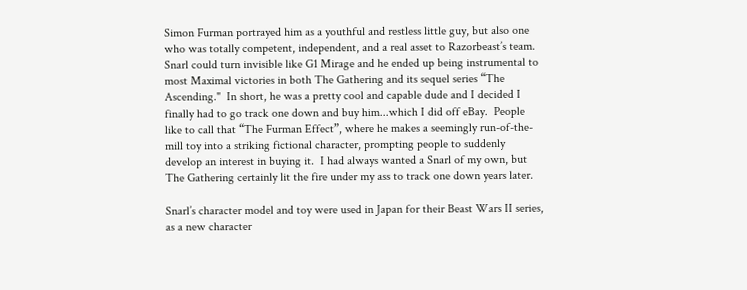Simon Furman portrayed him as a youthful and restless little guy, but also one who was totally competent, independent, and a real asset to Razorbeast’s team.  Snarl could turn invisible like G1 Mirage and he ended up being instrumental to most Maximal victories in both The Gathering and its sequel series “The Ascending."  In short, he was a pretty cool and capable dude and I decided I finally had to go track one down and buy him...which I did off eBay.  People like to call that “The Furman Effect”, where he makes a seemingly run-of-the-mill toy into a striking fictional character, prompting people to suddenly develop an interest in buying it.  I had always wanted a Snarl of my own, but The Gathering certainly lit the fire under my ass to track one down years later.

Snarl’s character model and toy were used in Japan for their Beast Wars II series, as a new character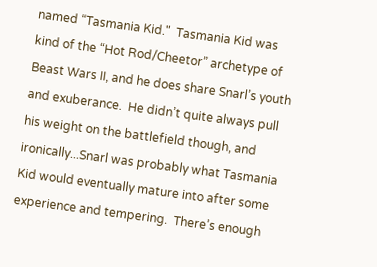named “Tasmania Kid."  Tasmania Kid was kind of the “Hot Rod/Cheetor” archetype of Beast Wars II, and he does share Snarl’s youth and exuberance.  He didn’t quite always pull his weight on the battlefield though, and ironically...Snarl was probably what Tasmania Kid would eventually mature into after some experience and tempering.  There’s enough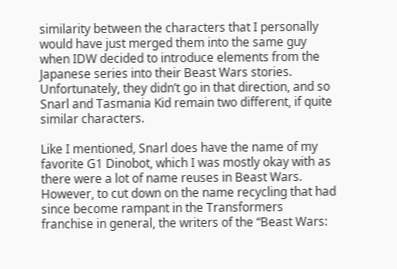similarity between the characters that I personally would have just merged them into the same guy when IDW decided to introduce elements from the Japanese series into their Beast Wars stories.  Unfortunately, they didn’t go in that direction, and so Snarl and Tasmania Kid remain two different, if quite similar characters.

Like I mentioned, Snarl does have the name of my favorite G1 Dinobot, which I was mostly okay with as there were a lot of name reuses in Beast Wars.  However, to cut down on the name recycling that had since become rampant in the Transformers franchise in general, the writers of the “Beast Wars: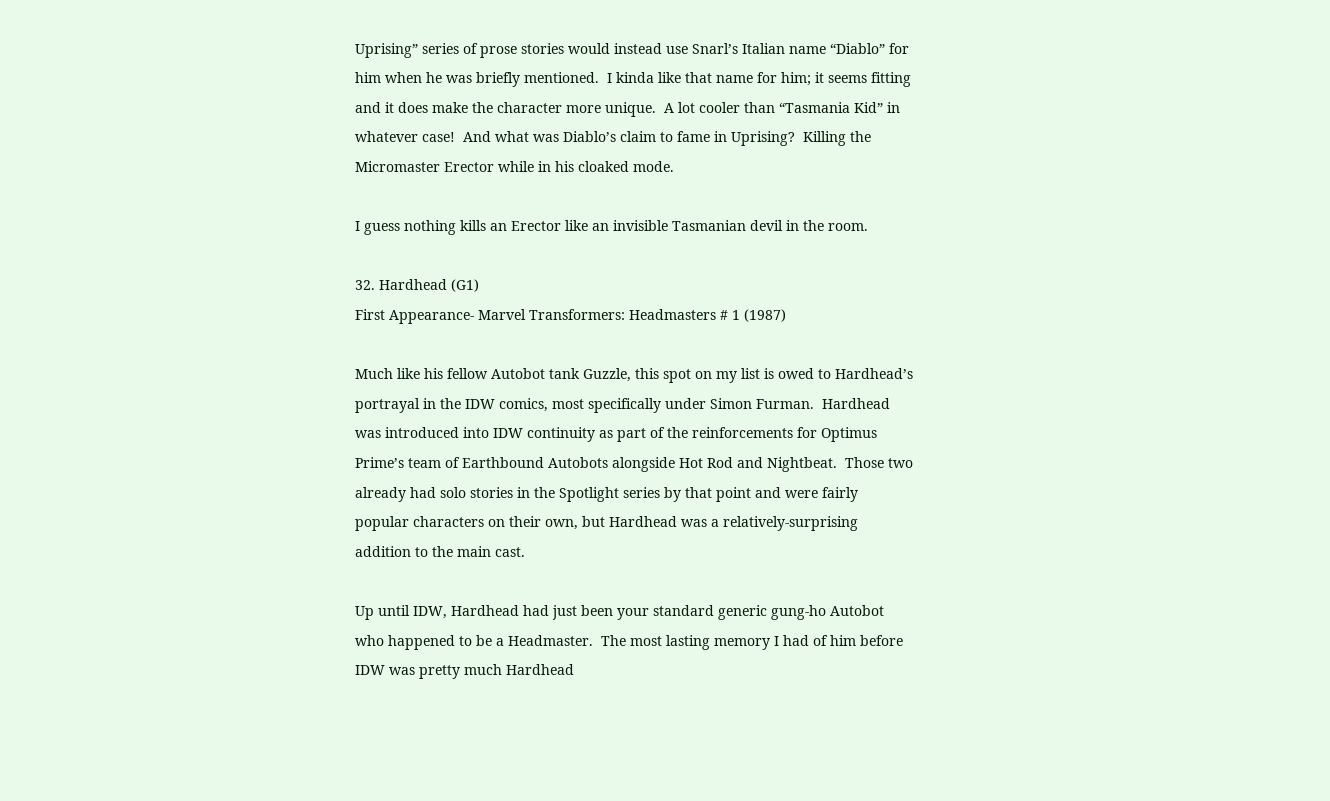Uprising” series of prose stories would instead use Snarl’s Italian name “Diablo” for him when he was briefly mentioned.  I kinda like that name for him; it seems fitting and it does make the character more unique.  A lot cooler than “Tasmania Kid” in whatever case!  And what was Diablo’s claim to fame in Uprising?  Killing the Micromaster Erector while in his cloaked mode.

I guess nothing kills an Erector like an invisible Tasmanian devil in the room.

32. Hardhead (G1)
First Appearance- Marvel Transformers: Headmasters # 1 (1987)

Much like his fellow Autobot tank Guzzle, this spot on my list is owed to Hardhead’s portrayal in the IDW comics, most specifically under Simon Furman.  Hardhead was introduced into IDW continuity as part of the reinforcements for Optimus Prime’s team of Earthbound Autobots alongside Hot Rod and Nightbeat.  Those two already had solo stories in the Spotlight series by that point and were fairly popular characters on their own, but Hardhead was a relatively-surprising addition to the main cast.

Up until IDW, Hardhead had just been your standard generic gung-ho Autobot who happened to be a Headmaster.  The most lasting memory I had of him before IDW was pretty much Hardhead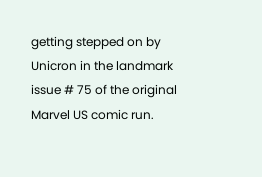getting stepped on by Unicron in the landmark issue # 75 of the original Marvel US comic run.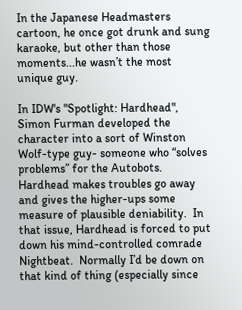In the Japanese Headmasters cartoon, he once got drunk and sung karaoke, but other than those moments...he wasn’t the most unique guy.

In IDW's "Spotlight: Hardhead", Simon Furman developed the character into a sort of Winston Wolf-type guy- someone who “solves problems” for the Autobots.  Hardhead makes troubles go away and gives the higher-ups some measure of plausible deniability.  In that issue, Hardhead is forced to put down his mind-controlled comrade Nightbeat.  Normally I’d be down on that kind of thing (especially since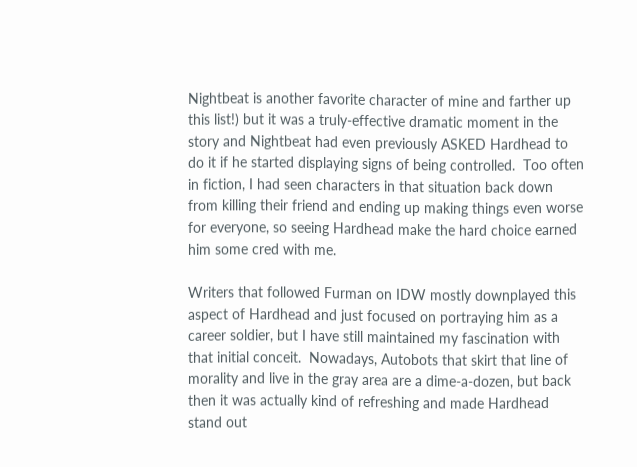Nightbeat is another favorite character of mine and farther up this list!) but it was a truly-effective dramatic moment in the story and Nightbeat had even previously ASKED Hardhead to do it if he started displaying signs of being controlled.  Too often in fiction, I had seen characters in that situation back down from killing their friend and ending up making things even worse for everyone, so seeing Hardhead make the hard choice earned him some cred with me.

Writers that followed Furman on IDW mostly downplayed this aspect of Hardhead and just focused on portraying him as a career soldier, but I have still maintained my fascination with that initial conceit.  Nowadays, Autobots that skirt that line of morality and live in the gray area are a dime-a-dozen, but back then it was actually kind of refreshing and made Hardhead stand out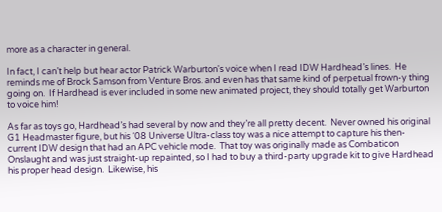more as a character in general.

In fact, I can’t help but hear actor Patrick Warburton's voice when I read IDW Hardhead’s lines.  He reminds me of Brock Samson from Venture Bros. and even has that same kind of perpetual frown-y thing going on.  If Hardhead is ever included in some new animated project, they should totally get Warburton to voice him!

As far as toys go, Hardhead’s had several by now and they’re all pretty decent.  Never owned his original G1 Headmaster figure, but his ‘08 Universe Ultra-class toy was a nice attempt to capture his then-current IDW design that had an APC vehicle mode.  That toy was originally made as Combaticon Onslaught and was just straight-up repainted, so I had to buy a third-party upgrade kit to give Hardhead his proper head design.  Likewise, his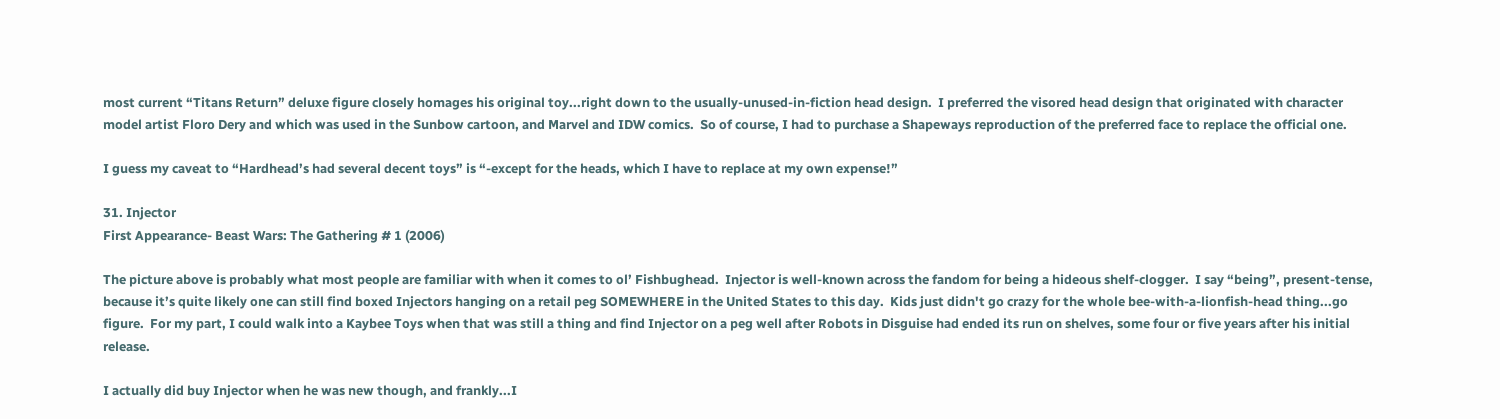most current “Titans Return” deluxe figure closely homages his original toy...right down to the usually-unused-in-fiction head design.  I preferred the visored head design that originated with character model artist Floro Dery and which was used in the Sunbow cartoon, and Marvel and IDW comics.  So of course, I had to purchase a Shapeways reproduction of the preferred face to replace the official one.

I guess my caveat to “Hardhead’s had several decent toys” is “-except for the heads, which I have to replace at my own expense!”

31. Injector
First Appearance- Beast Wars: The Gathering # 1 (2006)

The picture above is probably what most people are familiar with when it comes to ol’ Fishbughead.  Injector is well-known across the fandom for being a hideous shelf-clogger.  I say “being”, present-tense, because it’s quite likely one can still find boxed Injectors hanging on a retail peg SOMEWHERE in the United States to this day.  Kids just didn't go crazy for the whole bee-with-a-lionfish-head thing...go figure.  For my part, I could walk into a Kaybee Toys when that was still a thing and find Injector on a peg well after Robots in Disguise had ended its run on shelves, some four or five years after his initial release.

I actually did buy Injector when he was new though, and frankly...I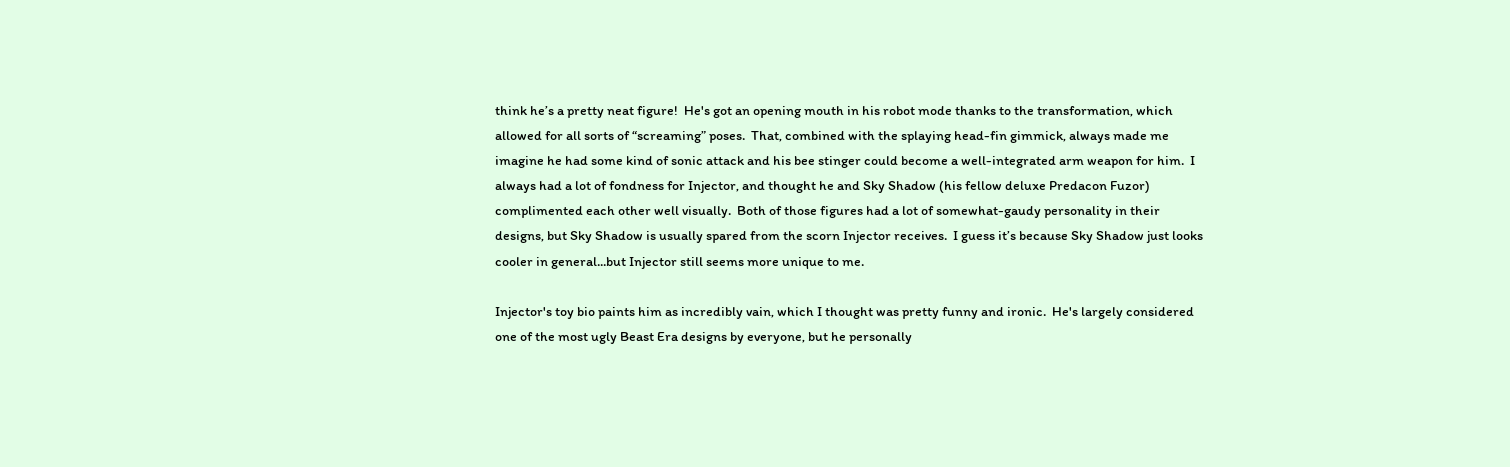think he’s a pretty neat figure!  He's got an opening mouth in his robot mode thanks to the transformation, which allowed for all sorts of “screaming” poses.  That, combined with the splaying head-fin gimmick, always made me imagine he had some kind of sonic attack and his bee stinger could become a well-integrated arm weapon for him.  I always had a lot of fondness for Injector, and thought he and Sky Shadow (his fellow deluxe Predacon Fuzor) complimented each other well visually.  Both of those figures had a lot of somewhat-gaudy personality in their designs, but Sky Shadow is usually spared from the scorn Injector receives.  I guess it’s because Sky Shadow just looks cooler in general...but Injector still seems more unique to me.

Injector's toy bio paints him as incredibly vain, which I thought was pretty funny and ironic.  He's largely considered one of the most ugly Beast Era designs by everyone, but he personally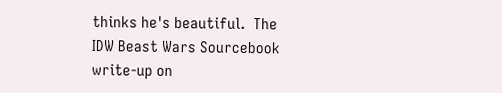thinks he's beautiful.  The IDW Beast Wars Sourcebook write-up on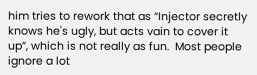him tries to rework that as “Injector secretly knows he's ugly, but acts vain to cover it up”, which is not really as fun.  Most people ignore a lot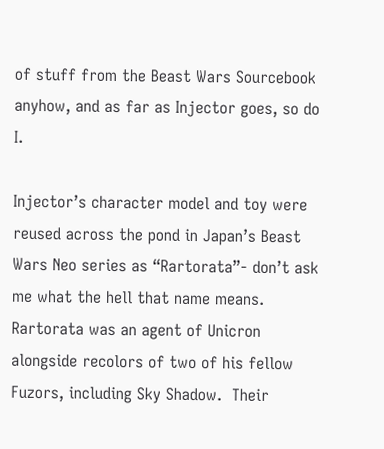of stuff from the Beast Wars Sourcebook anyhow, and as far as Injector goes, so do I.

Injector’s character model and toy were reused across the pond in Japan’s Beast Wars Neo series as “Rartorata”- don’t ask me what the hell that name means.  Rartorata was an agent of Unicron alongside recolors of two of his fellow Fuzors, including Sky Shadow.  Their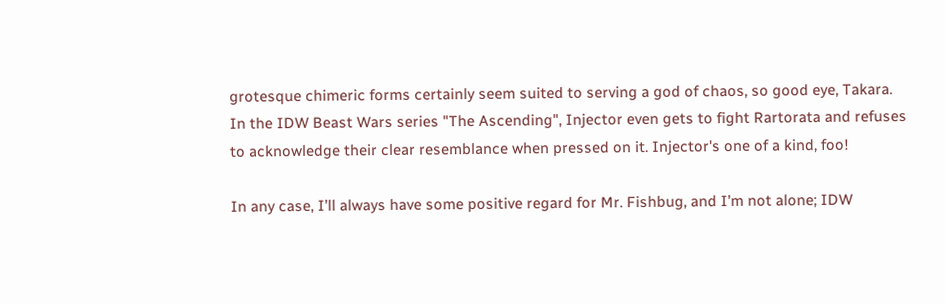grotesque chimeric forms certainly seem suited to serving a god of chaos, so good eye, Takara.  In the IDW Beast Wars series "The Ascending", Injector even gets to fight Rartorata and refuses to acknowledge their clear resemblance when pressed on it. Injector's one of a kind, foo!

In any case, I’ll always have some positive regard for Mr. Fishbug, and I’m not alone; IDW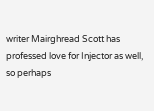writer Mairghread Scott has professed love for Injector as well, so perhaps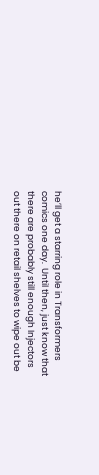he’ll get a starring role in Transformers comics one day.  Until then, just know that there are probably still enough Injectors out there on retail shelves to wipe out be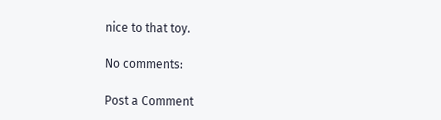nice to that toy.

No comments:

Post a Comment